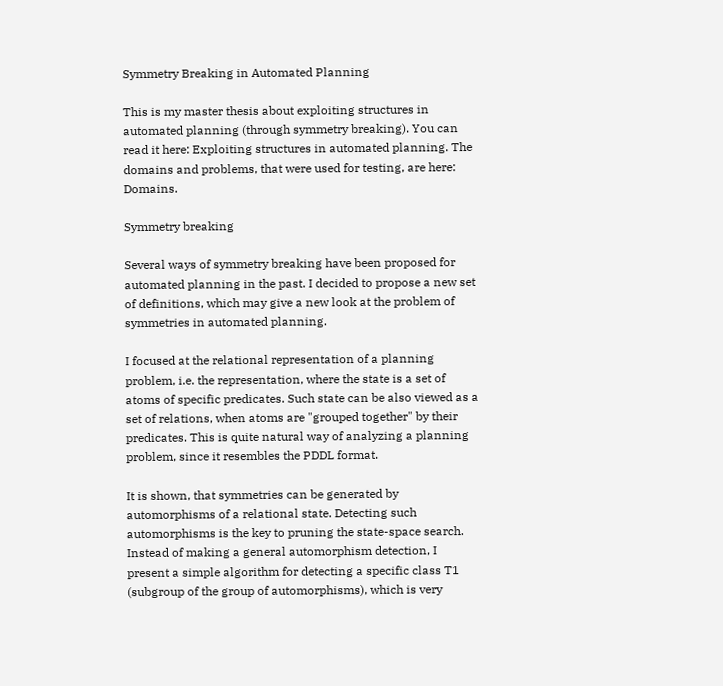Symmetry Breaking in Automated Planning

This is my master thesis about exploiting structures in automated planning (through symmetry breaking). You can read it here: Exploiting structures in automated planning. The domains and problems, that were used for testing, are here: Domains.

Symmetry breaking

Several ways of symmetry breaking have been proposed for automated planning in the past. I decided to propose a new set of definitions, which may give a new look at the problem of symmetries in automated planning.

I focused at the relational representation of a planning problem, i.e. the representation, where the state is a set of atoms of specific predicates. Such state can be also viewed as a set of relations, when atoms are "grouped together" by their predicates. This is quite natural way of analyzing a planning problem, since it resembles the PDDL format.

It is shown, that symmetries can be generated by automorphisms of a relational state. Detecting such automorphisms is the key to pruning the state-space search. Instead of making a general automorphism detection, I present a simple algorithm for detecting a specific class T1 (subgroup of the group of automorphisms), which is very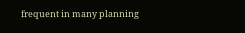frequent in many planning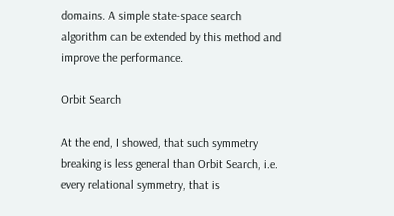domains. A simple state-space search algorithm can be extended by this method and improve the performance.

Orbit Search

At the end, I showed, that such symmetry breaking is less general than Orbit Search, i.e. every relational symmetry, that is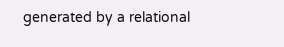generated by a relational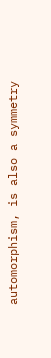automorphism, is also a symmetry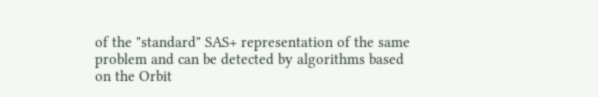of the "standard" SAS+ representation of the same problem and can be detected by algorithms based on the Orbit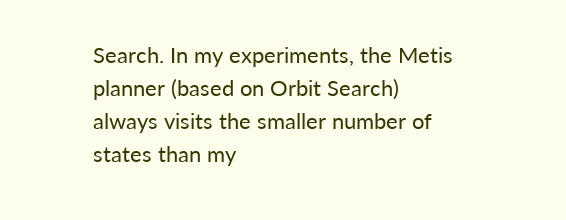Search. In my experiments, the Metis planner (based on Orbit Search) always visits the smaller number of states than my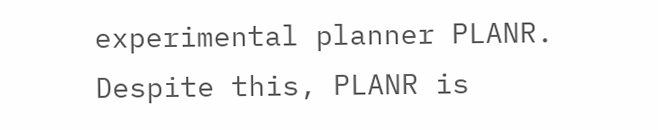experimental planner PLANR. Despite this, PLANR is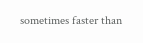sometimes faster than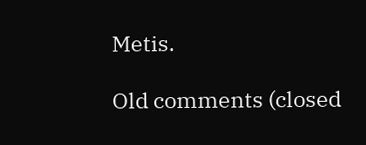Metis.

Old comments (closed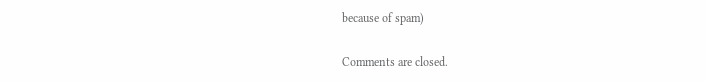because of spam)

Comments are closed.